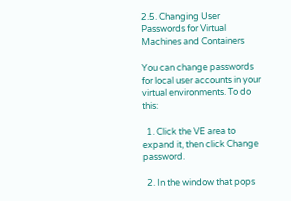2.5. Changing User Passwords for Virtual Machines and Containers

You can change passwords for local user accounts in your virtual environments. To do this:

  1. Click the VE area to expand it, then click Change password.

  2. In the window that pops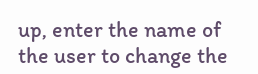up, enter the name of the user to change the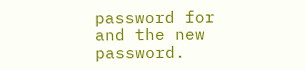password for and the new password.